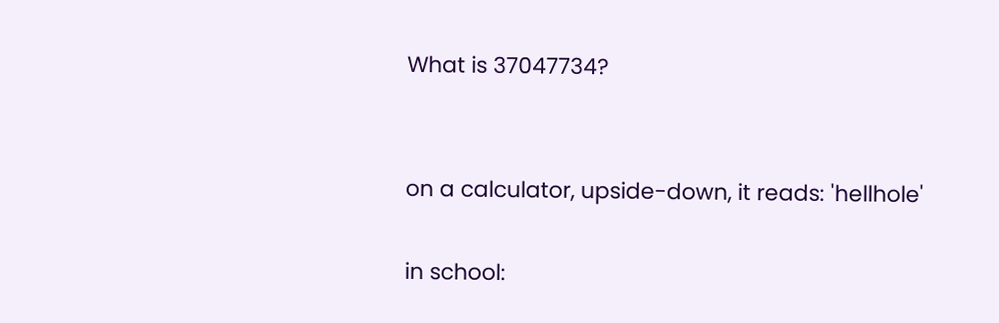What is 37047734?


on a calculator, upside-down, it reads: 'hellhole'

in school: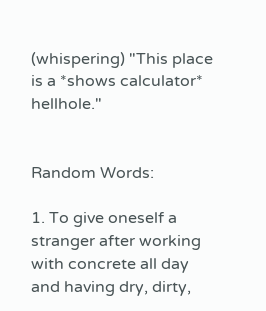(whispering) "This place is a *shows calculator* hellhole."


Random Words:

1. To give oneself a stranger after working with concrete all day and having dry, dirty,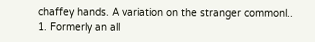chaffey hands. A variation on the stranger commonl..
1. Formerly an all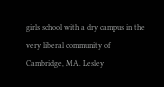girls school with a dry campus in the very liberal community of Cambridge, MA. Lesley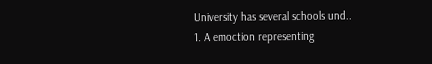University has several schools und..
1. A emoction representing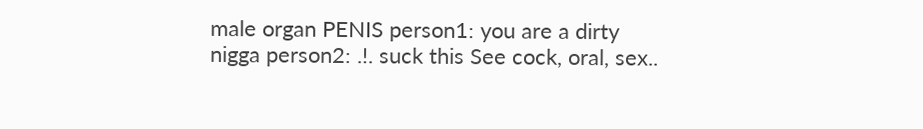male organ PENIS person1: you are a dirty nigga person2: .!. suck this See cock, oral, sex..